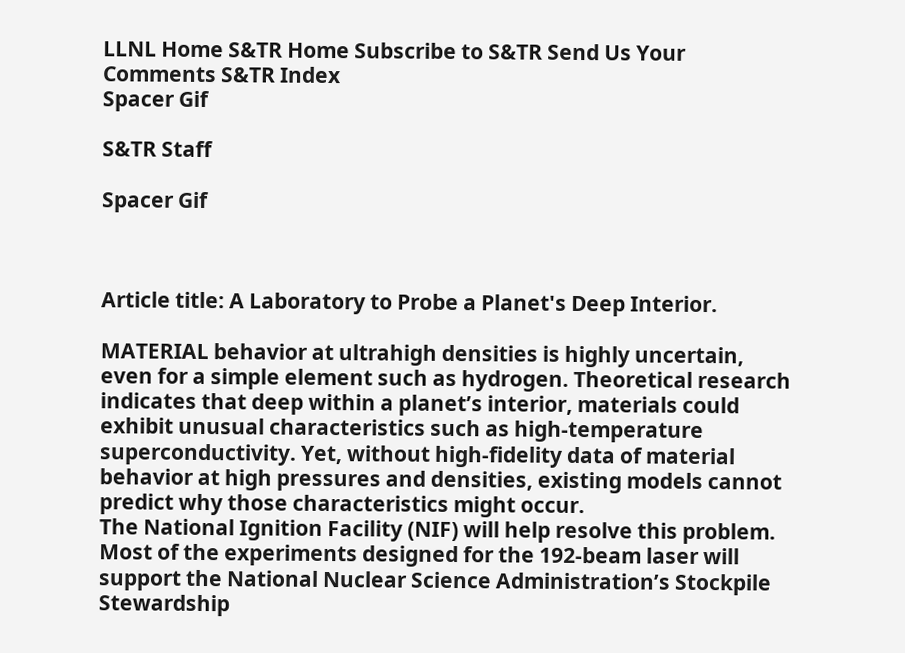LLNL Home S&TR Home Subscribe to S&TR Send Us Your Comments S&TR Index
Spacer Gif

S&TR Staff

Spacer Gif



Article title: A Laboratory to Probe a Planet's Deep Interior.

MATERIAL behavior at ultrahigh densities is highly uncertain, even for a simple element such as hydrogen. Theoretical research indicates that deep within a planet’s interior, materials could exhibit unusual characteristics such as high-temperature superconductivity. Yet, without high-fidelity data of material behavior at high pressures and densities, existing models cannot predict why those characteristics might occur.
The National Ignition Facility (NIF) will help resolve this problem. Most of the experiments designed for the 192-beam laser will support the National Nuclear Science Administration’s Stockpile Stewardship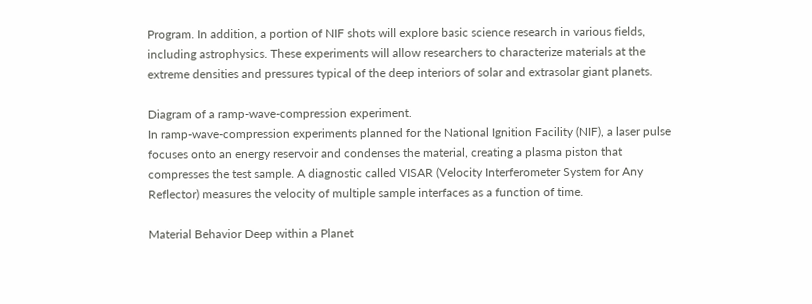Program. In addition, a portion of NIF shots will explore basic science research in various fields, including astrophysics. These experiments will allow researchers to characterize materials at the extreme densities and pressures typical of the deep interiors of solar and extrasolar giant planets.

Diagram of a ramp-wave-compression experiment.
In ramp-wave-compression experiments planned for the National Ignition Facility (NIF), a laser pulse focuses onto an energy reservoir and condenses the material, creating a plasma piston that compresses the test sample. A diagnostic called VISAR (Velocity Interferometer System for Any Reflector) measures the velocity of multiple sample interfaces as a function of time.

Material Behavior Deep within a Planet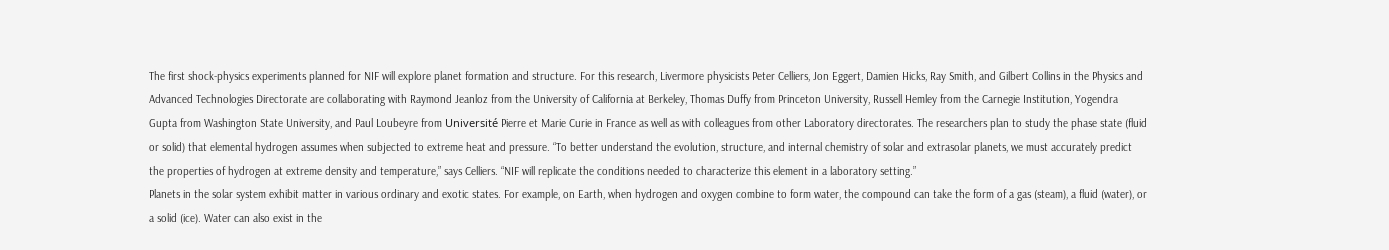The first shock-physics experiments planned for NIF will explore planet formation and structure. For this research, Livermore physicists Peter Celliers, Jon Eggert, Damien Hicks, Ray Smith, and Gilbert Collins in the Physics and Advanced Technologies Directorate are collaborating with Raymond Jeanloz from the University of California at Berkeley, Thomas Duffy from Princeton University, Russell Hemley from the Carnegie Institution, Yogendra Gupta from Washington State University, and Paul Loubeyre from Université Pierre et Marie Curie in France as well as with colleagues from other Laboratory directorates. The researchers plan to study the phase state (fluid or solid) that elemental hydrogen assumes when subjected to extreme heat and pressure. “To better understand the evolution, structure, and internal chemistry of solar and extrasolar planets, we must accurately predict the properties of hydrogen at extreme density and temperature,” says Celliers. “NIF will replicate the conditions needed to characterize this element in a laboratory setting.”
Planets in the solar system exhibit matter in various ordinary and exotic states. For example, on Earth, when hydrogen and oxygen combine to form water, the compound can take the form of a gas (steam), a fluid (water), or a solid (ice). Water can also exist in the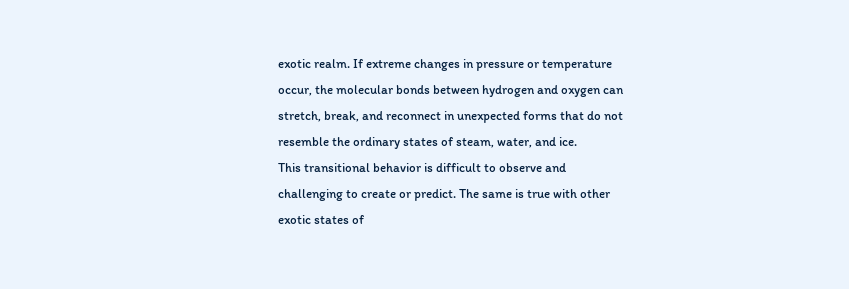exotic realm. If extreme changes in pressure or temperature occur, the molecular bonds between hydrogen and oxygen can stretch, break, and reconnect in unexpected forms that do not resemble the ordinary states of steam, water, and ice.
This transitional behavior is difficult to observe and challenging to create or predict. The same is true with other exotic states of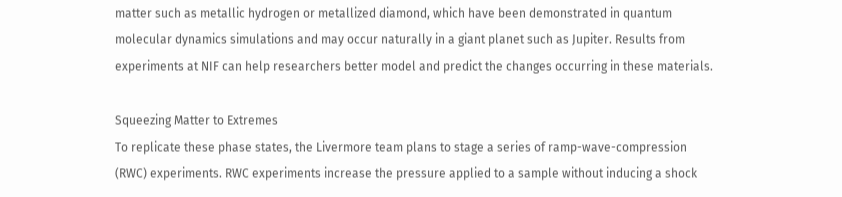matter such as metallic hydrogen or metallized diamond, which have been demonstrated in quantum molecular dynamics simulations and may occur naturally in a giant planet such as Jupiter. Results from experiments at NIF can help researchers better model and predict the changes occurring in these materials.

Squeezing Matter to Extremes
To replicate these phase states, the Livermore team plans to stage a series of ramp-wave-compression (RWC) experiments. RWC experiments increase the pressure applied to a sample without inducing a shock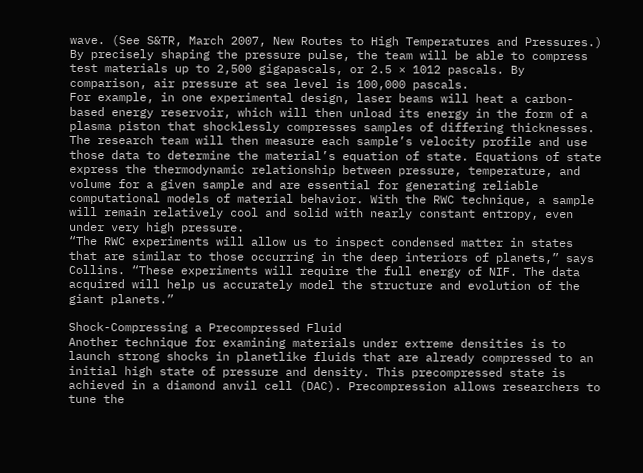wave. (See S&TR, March 2007, New Routes to High Temperatures and Pressures.) By precisely shaping the pressure pulse, the team will be able to compress test materials up to 2,500 gigapascals, or 2.5 × 1012 pascals. By comparison, air pressure at sea level is 100,000 pascals.
For example, in one experimental design, laser beams will heat a carbon-based energy reservoir, which will then unload its energy in the form of a plasma piston that shocklessly compresses samples of differing thicknesses. The research team will then measure each sample’s velocity profile and use those data to determine the material’s equation of state. Equations of state express the thermodynamic relationship between pressure, temperature, and volume for a given sample and are essential for generating reliable computational models of material behavior. With the RWC technique, a sample will remain relatively cool and solid with nearly constant entropy, even under very high pressure.
“The RWC experiments will allow us to inspect condensed matter in states that are similar to those occurring in the deep interiors of planets,” says Collins. “These experiments will require the full energy of NIF. The data acquired will help us accurately model the structure and evolution of the giant planets.”

Shock-Compressing a Precompressed Fluid
Another technique for examining materials under extreme densities is to launch strong shocks in planetlike fluids that are already compressed to an initial high state of pressure and density. This precompressed state is achieved in a diamond anvil cell (DAC). Precompression allows researchers to tune the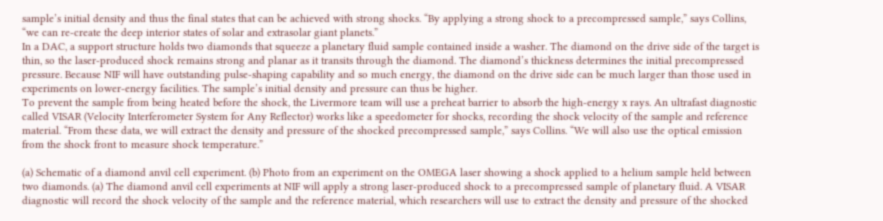sample’s initial density and thus the final states that can be achieved with strong shocks. “By applying a strong shock to a precompressed sample,” says Collins, “we can re-create the deep interior states of solar and extrasolar giant planets.”
In a DAC, a support structure holds two diamonds that squeeze a planetary fluid sample contained inside a washer. The diamond on the drive side of the target is thin, so the laser-produced shock remains strong and planar as it transits through the diamond. The diamond’s thickness determines the initial precompressed pressure. Because NIF will have outstanding pulse-shaping capability and so much energy, the diamond on the drive side can be much larger than those used in experiments on lower-energy facilities. The sample’s initial density and pressure can thus be higher.
To prevent the sample from being heated before the shock, the Livermore team will use a preheat barrier to absorb the high-energy x rays. An ultrafast diagnostic called VISAR (Velocity Interferometer System for Any Reflector) works like a speedometer for shocks, recording the shock velocity of the sample and reference material. “From these data, we will extract the density and pressure of the shocked precompressed sample,” says Collins. “We will also use the optical emission from the shock front to measure shock temperature.”

(a) Schematic of a diamond anvil cell experiment. (b) Photo from an experiment on the OMEGA laser showing a shock applied to a helium sample held between two diamonds. (a) The diamond anvil cell experiments at NIF will apply a strong laser-produced shock to a precompressed sample of planetary fluid. A VISAR diagnostic will record the shock velocity of the sample and the reference material, which researchers will use to extract the density and pressure of the shocked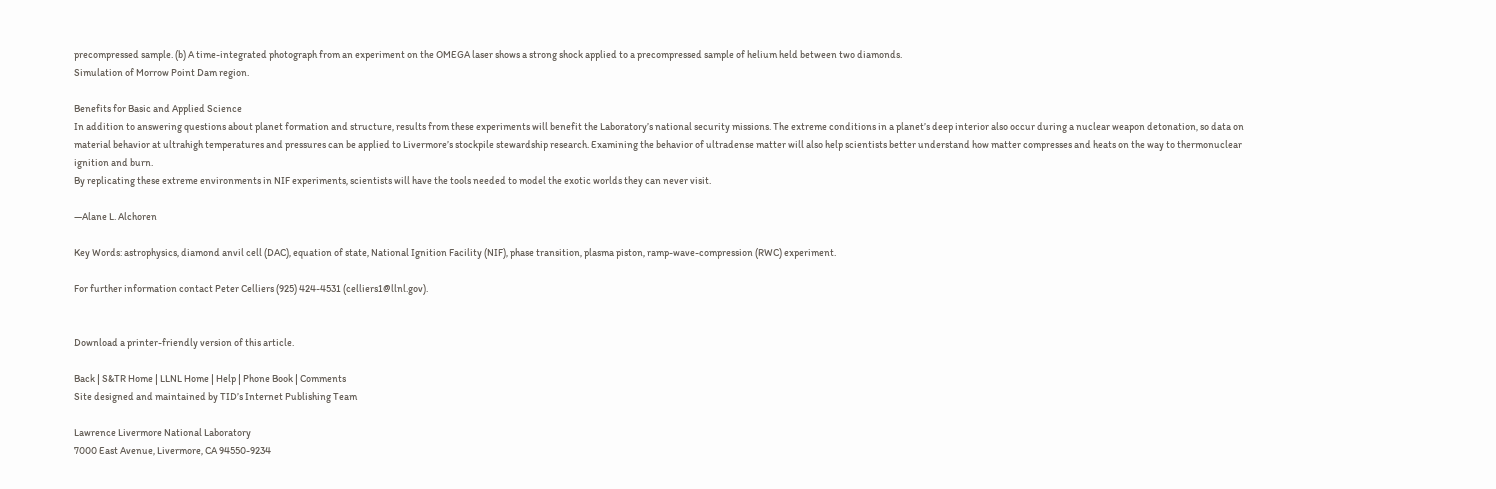precompressed sample. (b) A time-integrated photograph from an experiment on the OMEGA laser shows a strong shock applied to a precompressed sample of helium held between two diamonds.
Simulation of Morrow Point Dam region.

Benefits for Basic and Applied Science
In addition to answering questions about planet formation and structure, results from these experiments will benefit the Laboratory’s national security missions. The extreme conditions in a planet’s deep interior also occur during a nuclear weapon detonation, so data on material behavior at ultrahigh temperatures and pressures can be applied to Livermore’s stockpile stewardship research. Examining the behavior of ultradense matter will also help scientists better understand how matter compresses and heats on the way to thermonuclear ignition and burn.
By replicating these extreme environments in NIF experiments, scientists will have the tools needed to model the exotic worlds they can never visit.

—Alane L. Alchoren

Key Words: astrophysics, diamond anvil cell (DAC), equation of state, National Ignition Facility (NIF), phase transition, plasma piston, ramp-wave-compression (RWC) experiment.

For further information contact Peter Celliers (925) 424-4531 (celliers1@llnl.gov).


Download a printer-friendly version of this article.

Back | S&TR Home | LLNL Home | Help | Phone Book | Comments
Site designed and maintained by TID’s Internet Publishing Team

Lawrence Livermore National Laboratory
7000 East Avenue, Livermore, CA 94550-9234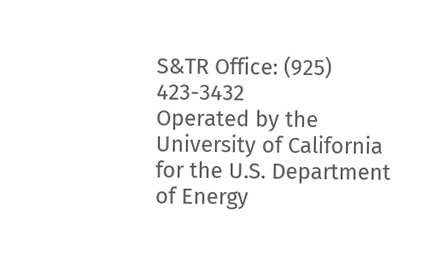S&TR Office: (925) 423-3432
Operated by the University of California for the U.S. Department of Energy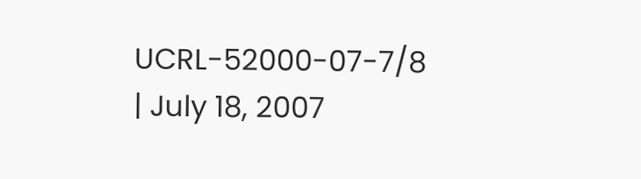UCRL-52000-07-7/8 | July 18, 2007